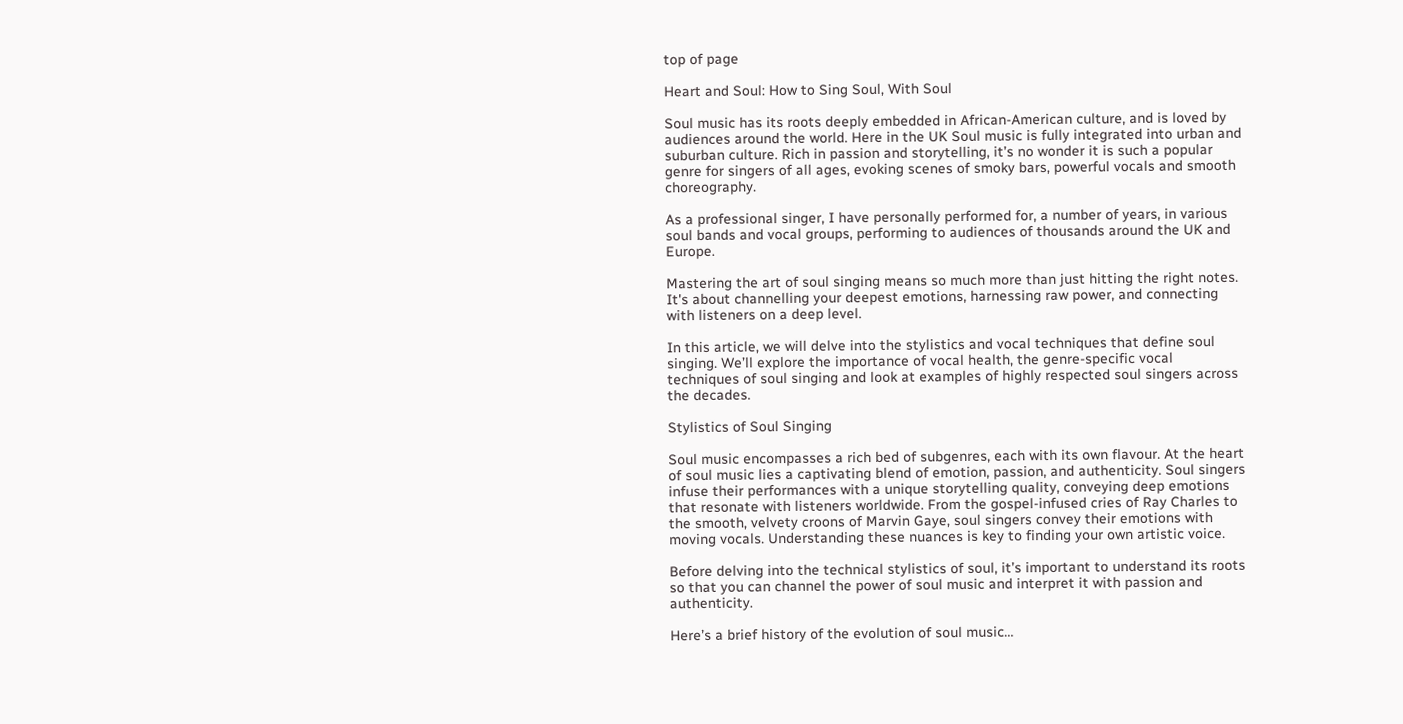top of page

Heart and Soul: How to Sing Soul, With Soul

Soul music has its roots deeply embedded in African-American culture, and is loved by audiences around the world. Here in the UK Soul music is fully integrated into urban and suburban culture. Rich in passion and storytelling, it’s no wonder it is such a popular genre for singers of all ages, evoking scenes of smoky bars, powerful vocals and smooth choreography.

As a professional singer, I have personally performed for, a number of years, in various soul bands and vocal groups, performing to audiences of thousands around the UK and Europe.

Mastering the art of soul singing means so much more than just hitting the right notes. It's about channelling your deepest emotions, harnessing raw power, and connecting with listeners on a deep level.

In this article, we will delve into the stylistics and vocal techniques that define soul singing. We’ll explore the importance of vocal health, the genre-specific vocal techniques of soul singing and look at examples of highly respected soul singers across the decades.

Stylistics of Soul Singing

Soul music encompasses a rich bed of subgenres, each with its own flavour. At the heart of soul music lies a captivating blend of emotion, passion, and authenticity. Soul singers infuse their performances with a unique storytelling quality, conveying deep emotions that resonate with listeners worldwide. From the gospel-infused cries of Ray Charles to the smooth, velvety croons of Marvin Gaye, soul singers convey their emotions with moving vocals. Understanding these nuances is key to finding your own artistic voice.

Before delving into the technical stylistics of soul, it’s important to understand its roots so that you can channel the power of soul music and interpret it with passion and authenticity.

Here’s a brief history of the evolution of soul music…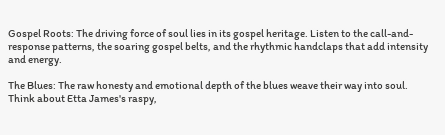Gospel Roots: The driving force of soul lies in its gospel heritage. Listen to the call-and-response patterns, the soaring gospel belts, and the rhythmic handclaps that add intensity and energy.

The Blues: The raw honesty and emotional depth of the blues weave their way into soul. Think about Etta James's raspy,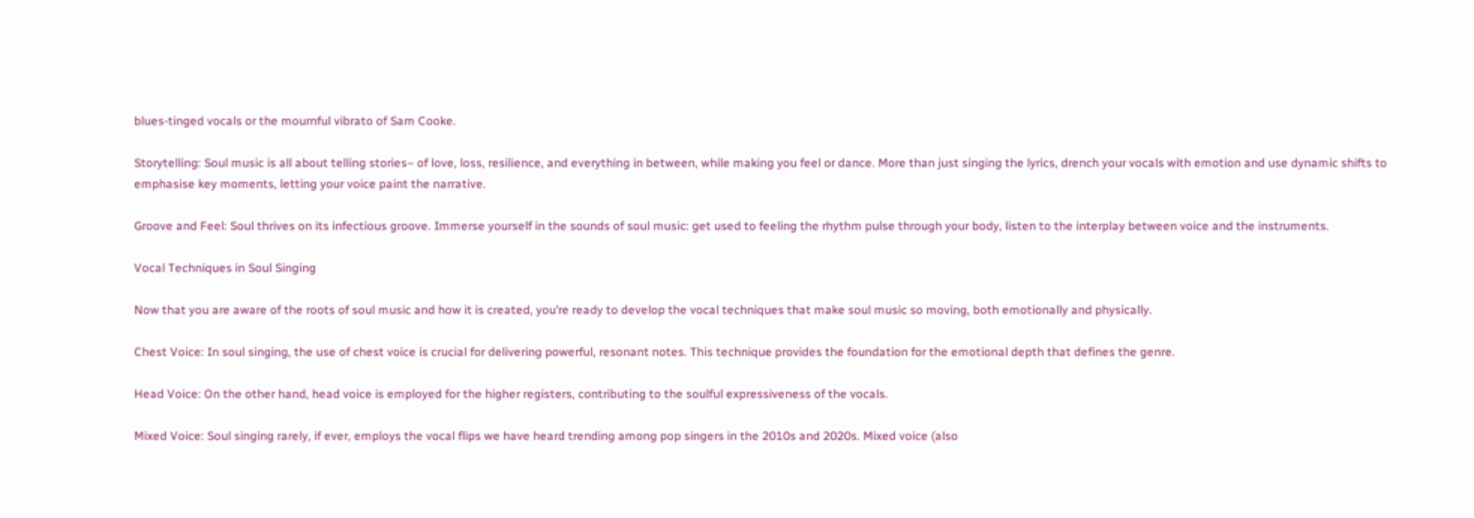blues-tinged vocals or the mournful vibrato of Sam Cooke.

Storytelling: Soul music is all about telling stories– of love, loss, resilience, and everything in between, while making you feel or dance. More than just singing the lyrics, drench your vocals with emotion and use dynamic shifts to emphasise key moments, letting your voice paint the narrative.

Groove and Feel: Soul thrives on its infectious groove. Immerse yourself in the sounds of soul music: get used to feeling the rhythm pulse through your body, listen to the interplay between voice and the instruments.

Vocal Techniques in Soul Singing

Now that you are aware of the roots of soul music and how it is created, you’re ready to develop the vocal techniques that make soul music so moving, both emotionally and physically.

Chest Voice: In soul singing, the use of chest voice is crucial for delivering powerful, resonant notes. This technique provides the foundation for the emotional depth that defines the genre.

Head Voice: On the other hand, head voice is employed for the higher registers, contributing to the soulful expressiveness of the vocals.

Mixed Voice: Soul singing rarely, if ever, employs the vocal flips we have heard trending among pop singers in the 2010s and 2020s. Mixed voice (also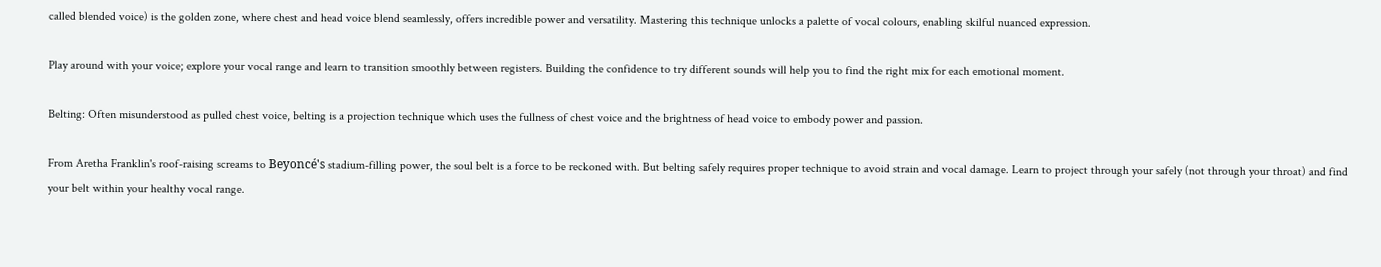called blended voice) is the golden zone, where chest and head voice blend seamlessly, offers incredible power and versatility. Mastering this technique unlocks a palette of vocal colours, enabling skilful nuanced expression.

Play around with your voice; explore your vocal range and learn to transition smoothly between registers. Building the confidence to try different sounds will help you to find the right mix for each emotional moment.

Belting: Often misunderstood as pulled chest voice, belting is a projection technique which uses the fullness of chest voice and the brightness of head voice to embody power and passion.

From Aretha Franklin's roof-raising screams to Beyoncé's stadium-filling power, the soul belt is a force to be reckoned with. But belting safely requires proper technique to avoid strain and vocal damage. Learn to project through your safely (not through your throat) and find your belt within your healthy vocal range.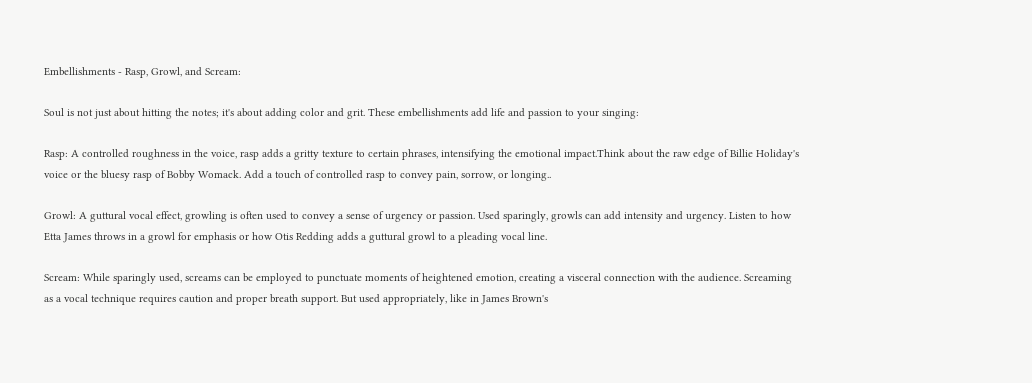Embellishments - Rasp, Growl, and Scream:

Soul is not just about hitting the notes; it's about adding color and grit. These embellishments add life and passion to your singing:

Rasp: A controlled roughness in the voice, rasp adds a gritty texture to certain phrases, intensifying the emotional impact.Think about the raw edge of Billie Holiday's voice or the bluesy rasp of Bobby Womack. Add a touch of controlled rasp to convey pain, sorrow, or longing..

Growl: A guttural vocal effect, growling is often used to convey a sense of urgency or passion. Used sparingly, growls can add intensity and urgency. Listen to how Etta James throws in a growl for emphasis or how Otis Redding adds a guttural growl to a pleading vocal line.

Scream: While sparingly used, screams can be employed to punctuate moments of heightened emotion, creating a visceral connection with the audience. Screaming as a vocal technique requires caution and proper breath support. But used appropriately, like in James Brown's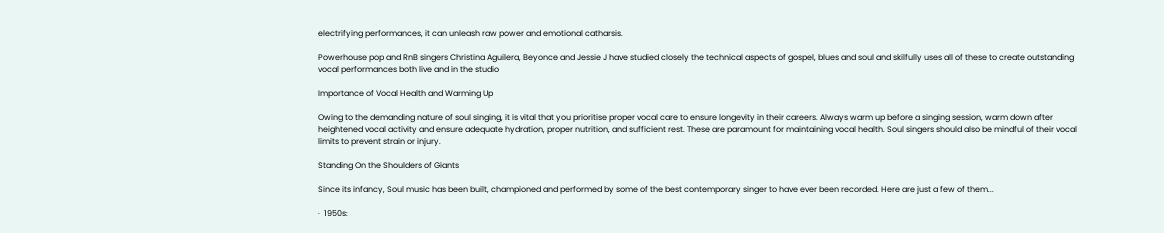electrifying performances, it can unleash raw power and emotional catharsis.

Powerhouse pop and RnB singers Christina Aguilera, Beyonce and Jessie J have studied closely the technical aspects of gospel, blues and soul and skilfully uses all of these to create outstanding vocal performances both live and in the studio

Importance of Vocal Health and Warming Up

Owing to the demanding nature of soul singing, it is vital that you prioritise proper vocal care to ensure longevity in their careers. Always warm up before a singing session, warm down after heightened vocal activity and ensure adequate hydration, proper nutrition, and sufficient rest. These are paramount for maintaining vocal health. Soul singers should also be mindful of their vocal limits to prevent strain or injury.

Standing On the Shoulders of Giants

Since its infancy, Soul music has been built, championed and performed by some of the best contemporary singer to have ever been recorded. Here are just a few of them...

·  1950s: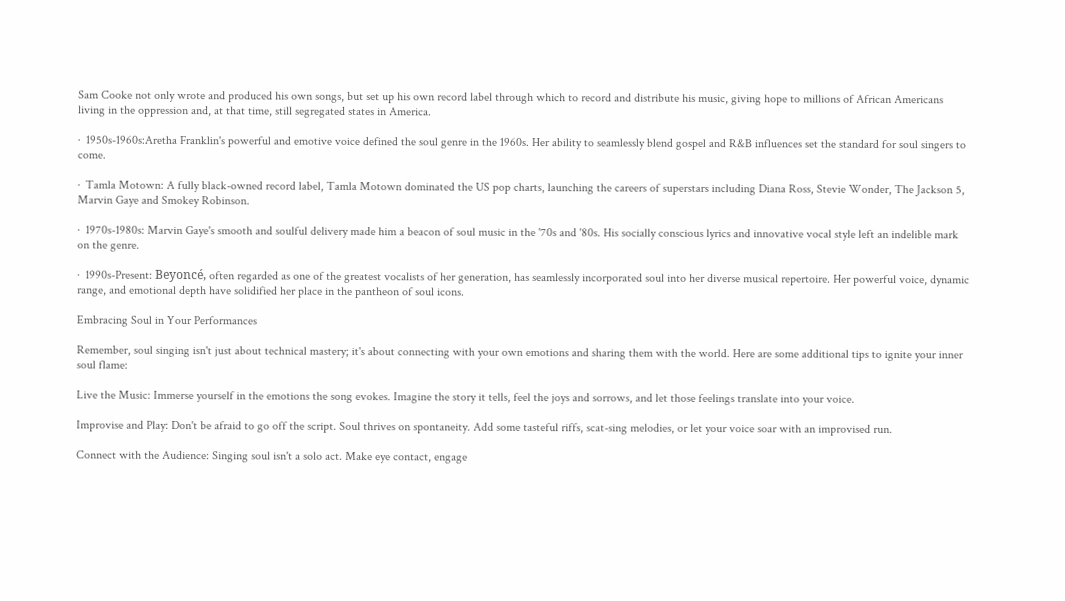Sam Cooke not only wrote and produced his own songs, but set up his own record label through which to record and distribute his music, giving hope to millions of African Americans living in the oppression and, at that time, still segregated states in America.

·  1950s-1960s:Aretha Franklin's powerful and emotive voice defined the soul genre in the 1960s. Her ability to seamlessly blend gospel and R&B influences set the standard for soul singers to come.

·  Tamla Motown: A fully black-owned record label, Tamla Motown dominated the US pop charts, launching the careers of superstars including Diana Ross, Stevie Wonder, The Jackson 5, Marvin Gaye and Smokey Robinson.

·  1970s-1980s: Marvin Gaye's smooth and soulful delivery made him a beacon of soul music in the '70s and '80s. His socially conscious lyrics and innovative vocal style left an indelible mark on the genre.

·  1990s-Present: Beyoncé, often regarded as one of the greatest vocalists of her generation, has seamlessly incorporated soul into her diverse musical repertoire. Her powerful voice, dynamic range, and emotional depth have solidified her place in the pantheon of soul icons.

Embracing Soul in Your Performances

Remember, soul singing isn't just about technical mastery; it's about connecting with your own emotions and sharing them with the world. Here are some additional tips to ignite your inner soul flame:

Live the Music: Immerse yourself in the emotions the song evokes. Imagine the story it tells, feel the joys and sorrows, and let those feelings translate into your voice.

Improvise and Play: Don't be afraid to go off the script. Soul thrives on spontaneity. Add some tasteful riffs, scat-sing melodies, or let your voice soar with an improvised run.

Connect with the Audience: Singing soul isn't a solo act. Make eye contact, engage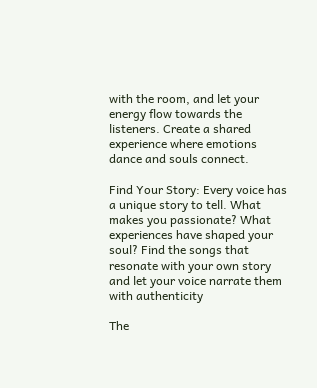with the room, and let your energy flow towards the listeners. Create a shared experience where emotions dance and souls connect.

Find Your Story: Every voice has a unique story to tell. What makes you passionate? What experiences have shaped your soul? Find the songs that resonate with your own story and let your voice narrate them with authenticity

The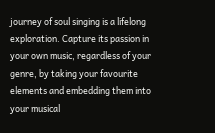journey of soul singing is a lifelong exploration. Capture its passion in your own music, regardless of your genre, by taking your favourite elements and embedding them into your musical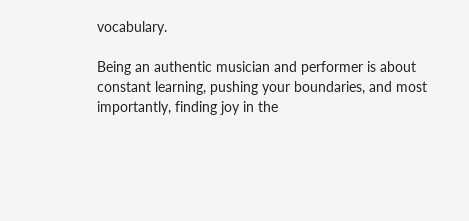vocabulary.

Being an authentic musician and performer is about constant learning, pushing your boundaries, and most importantly, finding joy in the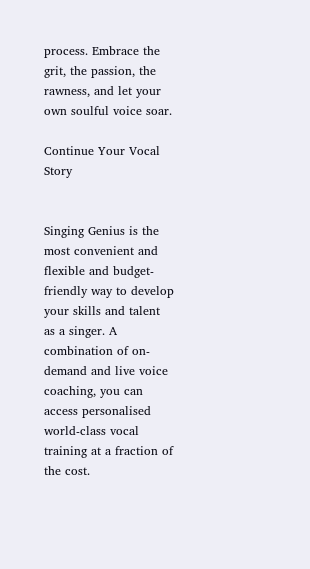process. Embrace the grit, the passion, the rawness, and let your own soulful voice soar.

Continue Your Vocal Story


Singing Genius is the most convenient and flexible and budget-friendly way to develop your skills and talent as a singer. A combination of on-demand and live voice coaching, you can access personalised world-class vocal training at a fraction of the cost.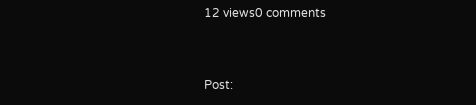12 views0 comments


Post: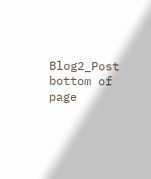Blog2_Post
bottom of page